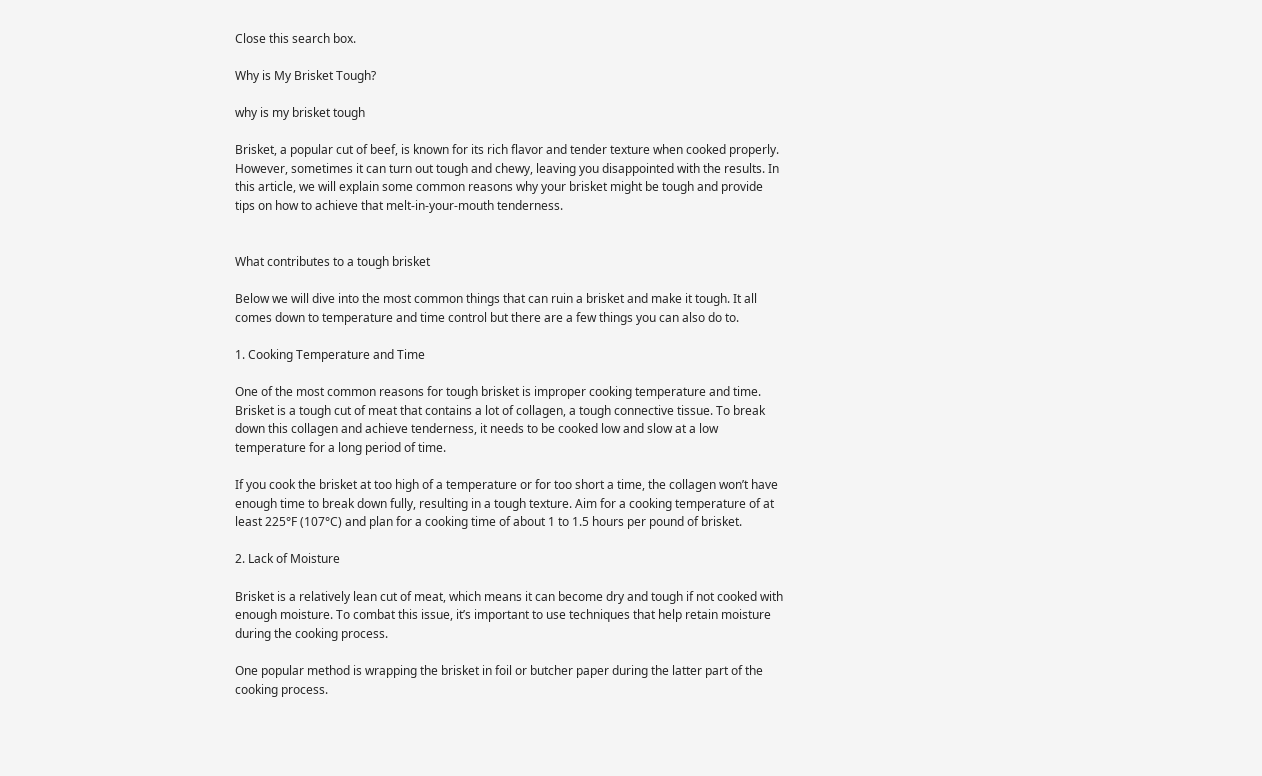Close this search box.

Why is My Brisket Tough?

why is my brisket tough

Brisket, a popular cut of beef, is known for its rich flavor and tender texture when cooked properly. However, sometimes it can turn out tough and chewy, leaving you disappointed with the results. In this article, we will explain some common reasons why your brisket might be tough and provide tips on how to achieve that melt-in-your-mouth tenderness.


What contributes to a tough brisket

Below we will dive into the most common things that can ruin a brisket and make it tough. It all comes down to temperature and time control but there are a few things you can also do to.

1. Cooking Temperature and Time

One of the most common reasons for tough brisket is improper cooking temperature and time. Brisket is a tough cut of meat that contains a lot of collagen, a tough connective tissue. To break down this collagen and achieve tenderness, it needs to be cooked low and slow at a low temperature for a long period of time.

If you cook the brisket at too high of a temperature or for too short a time, the collagen won’t have enough time to break down fully, resulting in a tough texture. Aim for a cooking temperature of at least 225°F (107°C) and plan for a cooking time of about 1 to 1.5 hours per pound of brisket.

2. Lack of Moisture

Brisket is a relatively lean cut of meat, which means it can become dry and tough if not cooked with enough moisture. To combat this issue, it’s important to use techniques that help retain moisture during the cooking process.

One popular method is wrapping the brisket in foil or butcher paper during the latter part of the cooking process.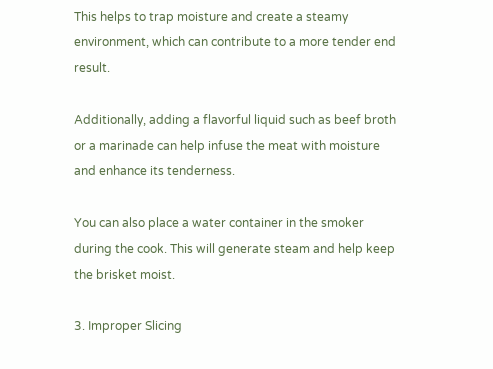This helps to trap moisture and create a steamy environment, which can contribute to a more tender end result.

Additionally, adding a flavorful liquid such as beef broth or a marinade can help infuse the meat with moisture and enhance its tenderness.

You can also place a water container in the smoker during the cook. This will generate steam and help keep the brisket moist.

3. Improper Slicing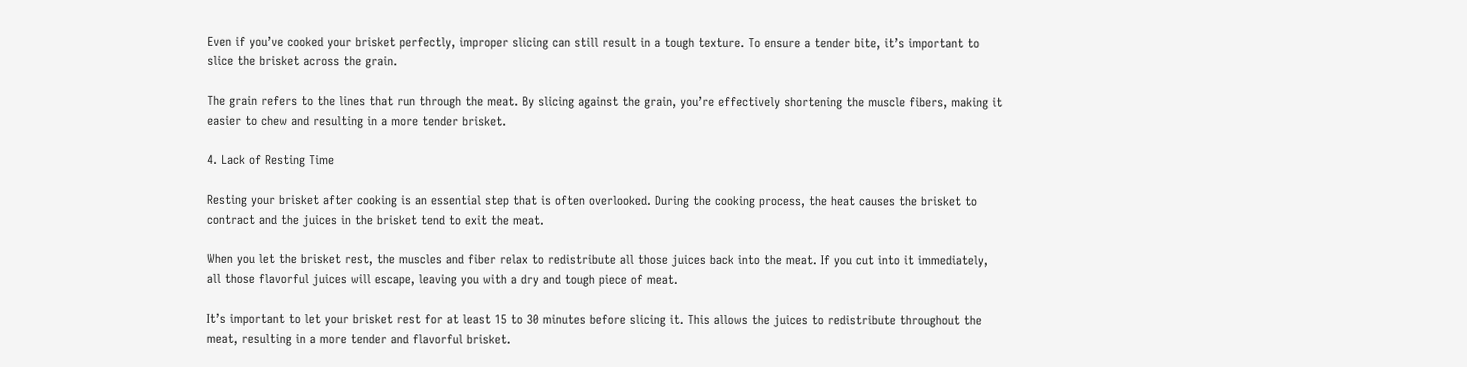Even if you’ve cooked your brisket perfectly, improper slicing can still result in a tough texture. To ensure a tender bite, it’s important to slice the brisket across the grain.

The grain refers to the lines that run through the meat. By slicing against the grain, you’re effectively shortening the muscle fibers, making it easier to chew and resulting in a more tender brisket.

4. Lack of Resting Time

Resting your brisket after cooking is an essential step that is often overlooked. During the cooking process, the heat causes the brisket to contract and the juices in the brisket tend to exit the meat.

When you let the brisket rest, the muscles and fiber relax to redistribute all those juices back into the meat. If you cut into it immediately, all those flavorful juices will escape, leaving you with a dry and tough piece of meat.

It’s important to let your brisket rest for at least 15 to 30 minutes before slicing it. This allows the juices to redistribute throughout the meat, resulting in a more tender and flavorful brisket.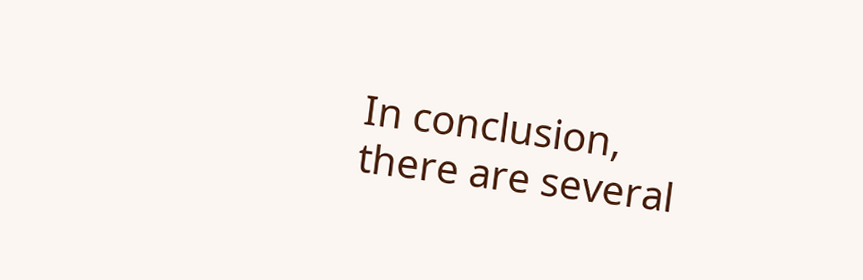In conclusion, there are several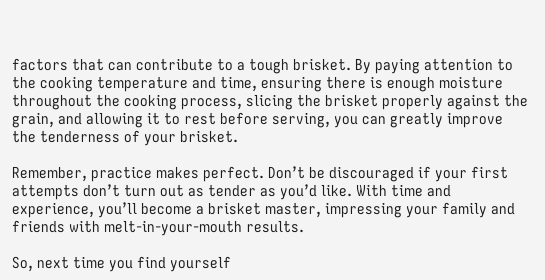factors that can contribute to a tough brisket. By paying attention to the cooking temperature and time, ensuring there is enough moisture throughout the cooking process, slicing the brisket properly against the grain, and allowing it to rest before serving, you can greatly improve the tenderness of your brisket.

Remember, practice makes perfect. Don’t be discouraged if your first attempts don’t turn out as tender as you’d like. With time and experience, you’ll become a brisket master, impressing your family and friends with melt-in-your-mouth results.

So, next time you find yourself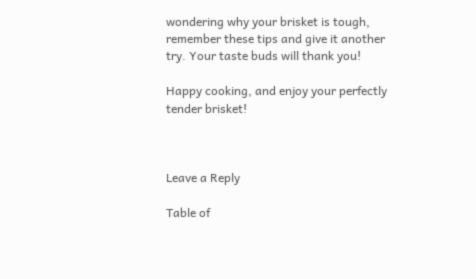wondering why your brisket is tough, remember these tips and give it another try. Your taste buds will thank you!

Happy cooking, and enjoy your perfectly tender brisket!



Leave a Reply

Table of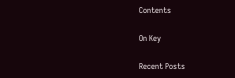Contents

On Key

Recent Posts